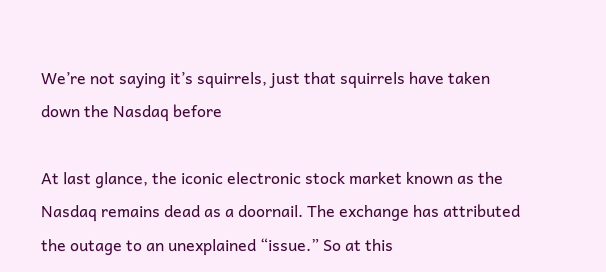We’re not saying it’s squirrels, just that squirrels have taken down the Nasdaq before

At last glance, the iconic electronic stock market known as the Nasdaq remains dead as a doornail. The exchange has attributed the outage to an unexplained “issue.” So at this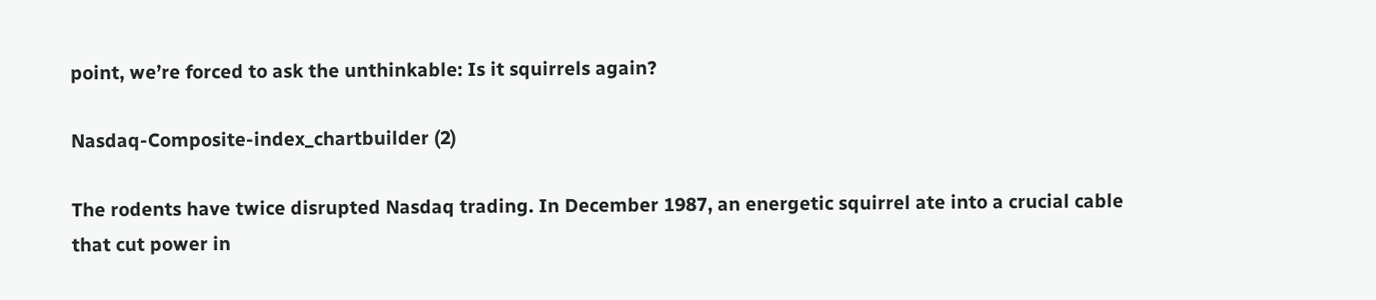point, we’re forced to ask the unthinkable: Is it squirrels again?

Nasdaq-Composite-index_chartbuilder (2)

The rodents have twice disrupted Nasdaq trading. In December 1987, an energetic squirrel ate into a crucial cable that cut power in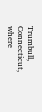Trumbull, Connecticut, where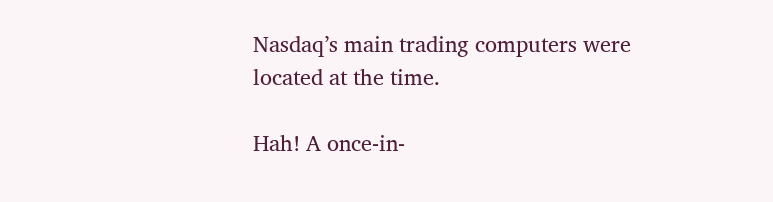Nasdaq’s main trading computers were located at the time.

Hah! A once-in-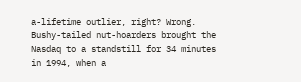a-lifetime outlier, right? Wrong. Bushy-tailed nut-hoarders brought the Nasdaq to a standstill for 34 minutes in 1994, when a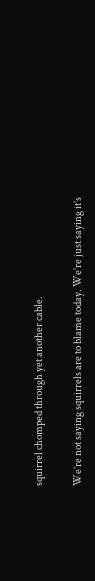squirrel chomped through yet another cable.

We’re not saying squirrels are to blame today. We’re just saying it’s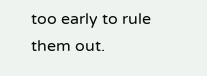too early to rule them out.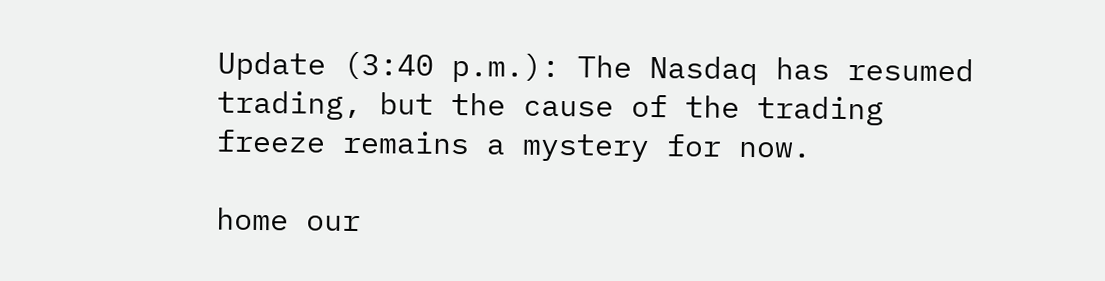Update (3:40 p.m.): The Nasdaq has resumed trading, but the cause of the trading freeze remains a mystery for now.

home our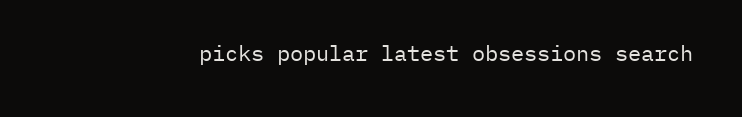picks popular latest obsessions search